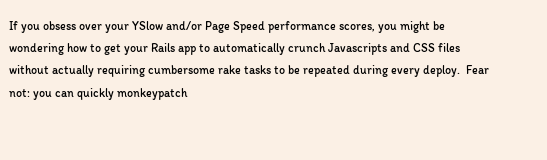If you obsess over your YSlow and/or Page Speed performance scores, you might be wondering how to get your Rails app to automatically crunch Javascripts and CSS files without actually requiring cumbersome rake tasks to be repeated during every deploy.  Fear not: you can quickly monkeypatch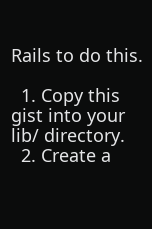Rails to do this.

  1. Copy this gist into your lib/ directory.
  2. Create a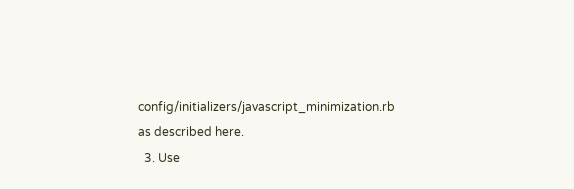config/initializers/javascript_minimization.rb as described here.
  3. Use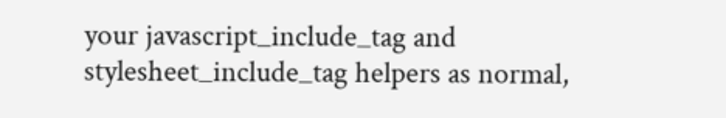your javascript_include_tag and stylesheet_include_tag helpers as normal,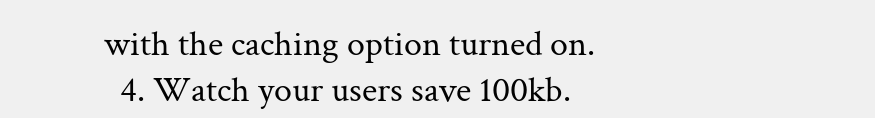with the caching option turned on.
  4. Watch your users save 100kb.